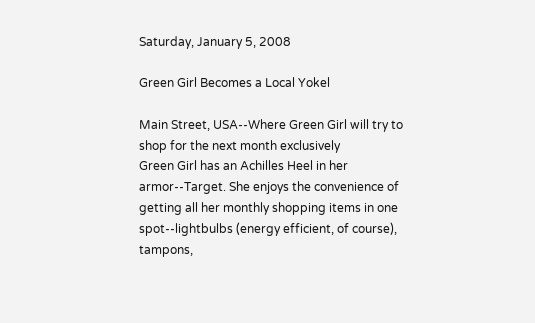Saturday, January 5, 2008

Green Girl Becomes a Local Yokel

Main Street, USA--Where Green Girl will try to shop for the next month exclusively
Green Girl has an Achilles Heel in her armor--Target. She enjoys the convenience of getting all her monthly shopping items in one spot--lightbulbs (energy efficient, of course), tampons,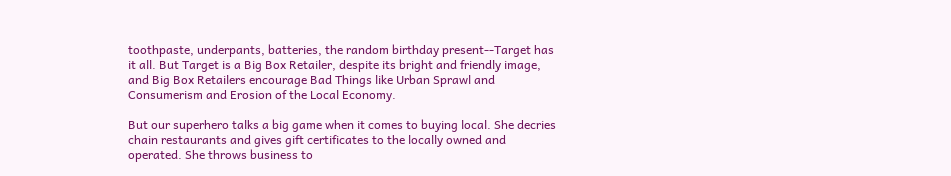toothpaste, underpants, batteries, the random birthday present--Target has it all. But Target is a Big Box Retailer, despite its bright and friendly image, and Big Box Retailers encourage Bad Things like Urban Sprawl and Consumerism and Erosion of the Local Economy.

But our superhero talks a big game when it comes to buying local. She decries chain restaurants and gives gift certificates to the locally owned and operated. She throws business to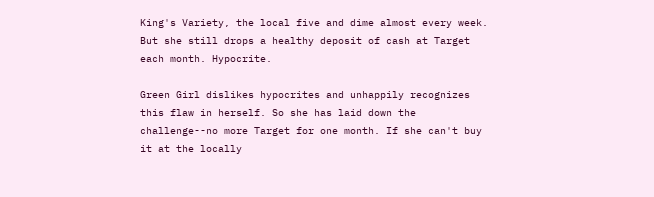King's Variety, the local five and dime almost every week. But she still drops a healthy deposit of cash at Target each month. Hypocrite.

Green Girl dislikes hypocrites and unhappily recognizes this flaw in herself. So she has laid down the challenge--no more Target for one month. If she can't buy it at the locally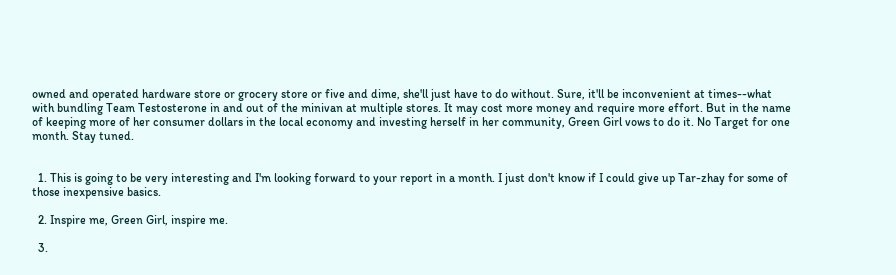owned and operated hardware store or grocery store or five and dime, she'll just have to do without. Sure, it'll be inconvenient at times--what with bundling Team Testosterone in and out of the minivan at multiple stores. It may cost more money and require more effort. But in the name of keeping more of her consumer dollars in the local economy and investing herself in her community, Green Girl vows to do it. No Target for one month. Stay tuned.


  1. This is going to be very interesting and I'm looking forward to your report in a month. I just don't know if I could give up Tar-zhay for some of those inexpensive basics.

  2. Inspire me, Green Girl, inspire me.

  3.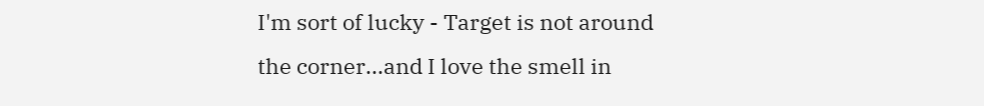I'm sort of lucky - Target is not around the corner...and I love the smell in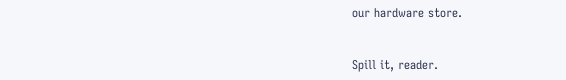our hardware store.


Spill it, reader.